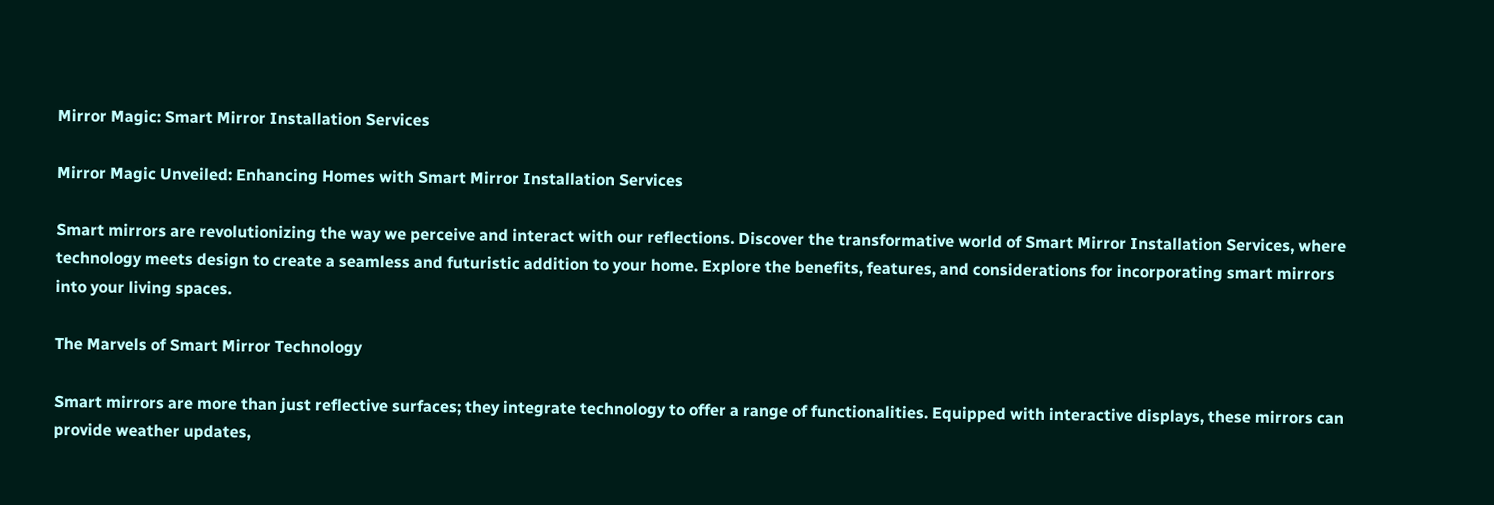Mirror Magic: Smart Mirror Installation Services

Mirror Magic Unveiled: Enhancing Homes with Smart Mirror Installation Services

Smart mirrors are revolutionizing the way we perceive and interact with our reflections. Discover the transformative world of Smart Mirror Installation Services, where technology meets design to create a seamless and futuristic addition to your home. Explore the benefits, features, and considerations for incorporating smart mirrors into your living spaces.

The Marvels of Smart Mirror Technology

Smart mirrors are more than just reflective surfaces; they integrate technology to offer a range of functionalities. Equipped with interactive displays, these mirrors can provide weather updates,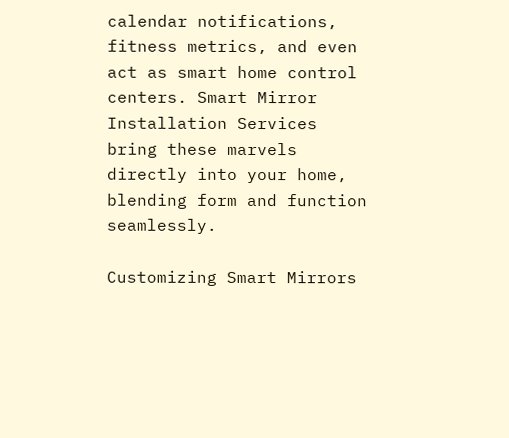calendar notifications, fitness metrics, and even act as smart home control centers. Smart Mirror Installation Services bring these marvels directly into your home, blending form and function seamlessly.

Customizing Smart Mirrors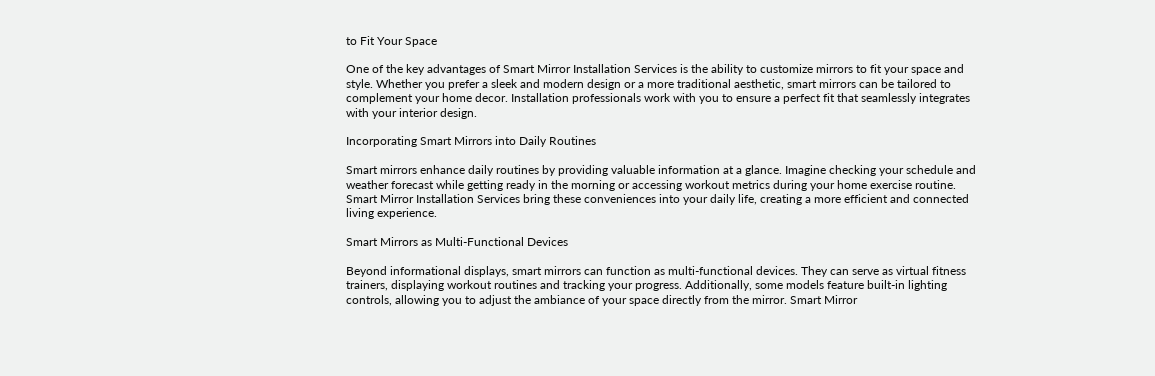to Fit Your Space

One of the key advantages of Smart Mirror Installation Services is the ability to customize mirrors to fit your space and style. Whether you prefer a sleek and modern design or a more traditional aesthetic, smart mirrors can be tailored to complement your home decor. Installation professionals work with you to ensure a perfect fit that seamlessly integrates with your interior design.

Incorporating Smart Mirrors into Daily Routines

Smart mirrors enhance daily routines by providing valuable information at a glance. Imagine checking your schedule and weather forecast while getting ready in the morning or accessing workout metrics during your home exercise routine. Smart Mirror Installation Services bring these conveniences into your daily life, creating a more efficient and connected living experience.

Smart Mirrors as Multi-Functional Devices

Beyond informational displays, smart mirrors can function as multi-functional devices. They can serve as virtual fitness trainers, displaying workout routines and tracking your progress. Additionally, some models feature built-in lighting controls, allowing you to adjust the ambiance of your space directly from the mirror. Smart Mirror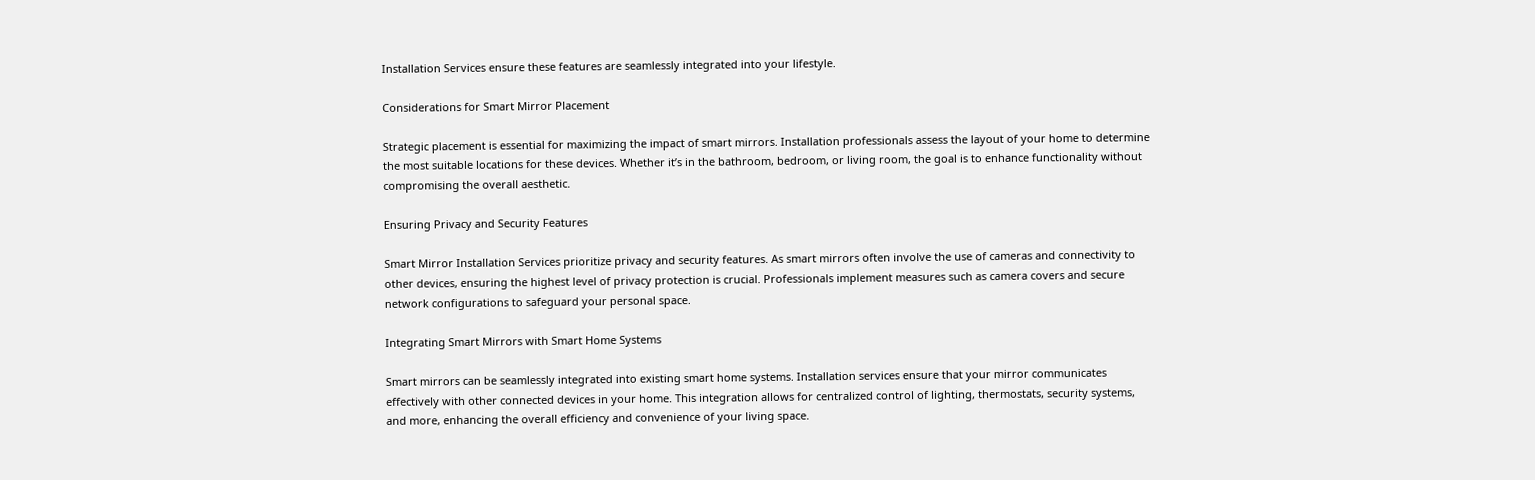Installation Services ensure these features are seamlessly integrated into your lifestyle.

Considerations for Smart Mirror Placement

Strategic placement is essential for maximizing the impact of smart mirrors. Installation professionals assess the layout of your home to determine the most suitable locations for these devices. Whether it’s in the bathroom, bedroom, or living room, the goal is to enhance functionality without compromising the overall aesthetic.

Ensuring Privacy and Security Features

Smart Mirror Installation Services prioritize privacy and security features. As smart mirrors often involve the use of cameras and connectivity to other devices, ensuring the highest level of privacy protection is crucial. Professionals implement measures such as camera covers and secure network configurations to safeguard your personal space.

Integrating Smart Mirrors with Smart Home Systems

Smart mirrors can be seamlessly integrated into existing smart home systems. Installation services ensure that your mirror communicates effectively with other connected devices in your home. This integration allows for centralized control of lighting, thermostats, security systems, and more, enhancing the overall efficiency and convenience of your living space.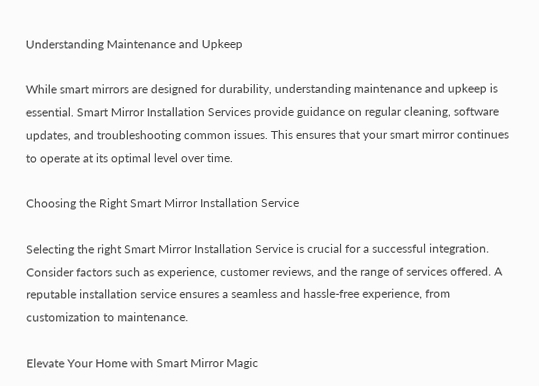Understanding Maintenance and Upkeep

While smart mirrors are designed for durability, understanding maintenance and upkeep is essential. Smart Mirror Installation Services provide guidance on regular cleaning, software updates, and troubleshooting common issues. This ensures that your smart mirror continues to operate at its optimal level over time.

Choosing the Right Smart Mirror Installation Service

Selecting the right Smart Mirror Installation Service is crucial for a successful integration. Consider factors such as experience, customer reviews, and the range of services offered. A reputable installation service ensures a seamless and hassle-free experience, from customization to maintenance.

Elevate Your Home with Smart Mirror Magic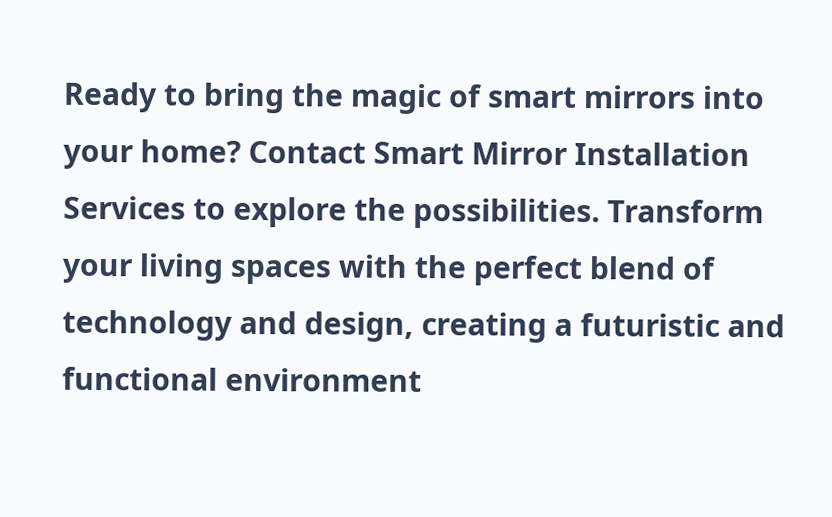Ready to bring the magic of smart mirrors into your home? Contact Smart Mirror Installation Services to explore the possibilities. Transform your living spaces with the perfect blend of technology and design, creating a futuristic and functional environment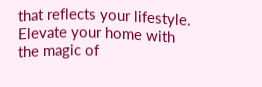that reflects your lifestyle. Elevate your home with the magic of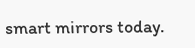smart mirrors today.